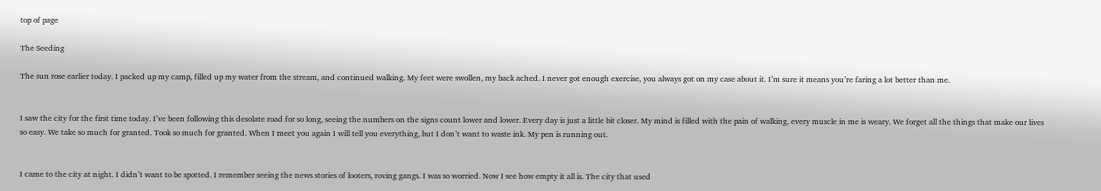top of page

The Seeding

The sun rose earlier today. I packed up my camp, filled up my water from the stream, and continued walking. My feet were swollen, my back ached. I never got enough exercise, you always got on my case about it. I’m sure it means you’re faring a lot better than me.


I saw the city for the first time today. I’ve been following this desolate road for so long, seeing the numbers on the signs count lower and lower. Every day is just a little bit closer. My mind is filled with the pain of walking, every muscle in me is weary. We forget all the things that make our lives so easy. We take so much for granted. Took so much for granted. When I meet you again I will tell you everything, but I don’t want to waste ink. My pen is running out.


I came to the city at night. I didn’t want to be spotted. I remember seeing the news stories of looters, roving gangs. I was so worried. Now I see how empty it all is. The city that used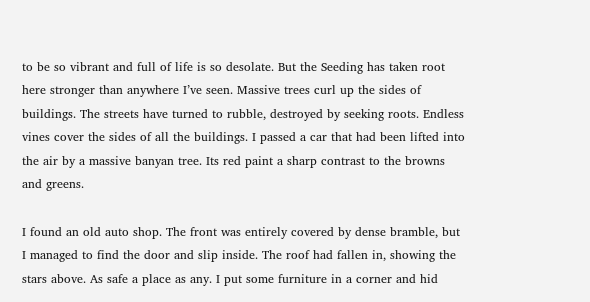to be so vibrant and full of life is so desolate. But the Seeding has taken root here stronger than anywhere I’ve seen. Massive trees curl up the sides of buildings. The streets have turned to rubble, destroyed by seeking roots. Endless vines cover the sides of all the buildings. I passed a car that had been lifted into the air by a massive banyan tree. Its red paint a sharp contrast to the browns and greens.

I found an old auto shop. The front was entirely covered by dense bramble, but I managed to find the door and slip inside. The roof had fallen in, showing the stars above. As safe a place as any. I put some furniture in a corner and hid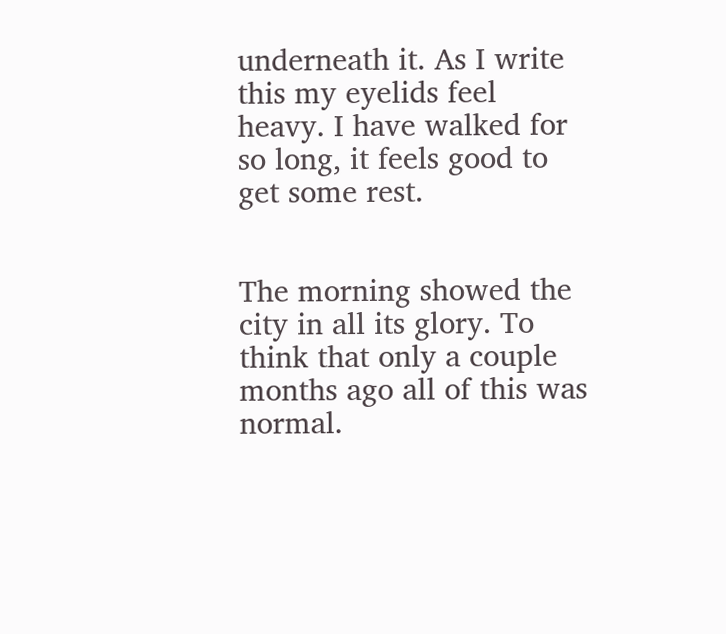underneath it. As I write this my eyelids feel heavy. I have walked for so long, it feels good to get some rest.


The morning showed the city in all its glory. To think that only a couple months ago all of this was normal.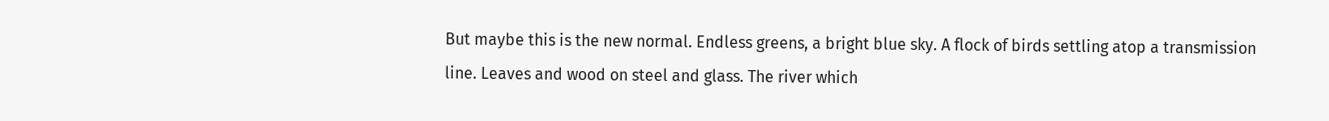But maybe this is the new normal. Endless greens, a bright blue sky. A flock of birds settling atop a transmission line. Leaves and wood on steel and glass. The river which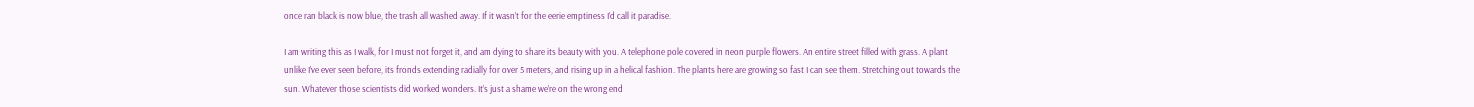once ran black is now blue, the trash all washed away. If it wasn’t for the eerie emptiness I’d call it paradise.

I am writing this as I walk, for I must not forget it, and am dying to share its beauty with you. A telephone pole covered in neon purple flowers. An entire street filled with grass. A plant unlike I’ve ever seen before, its fronds extending radially for over 5 meters, and rising up in a helical fashion. The plants here are growing so fast I can see them. Stretching out towards the sun. Whatever those scientists did worked wonders. It’s just a shame we’re on the wrong end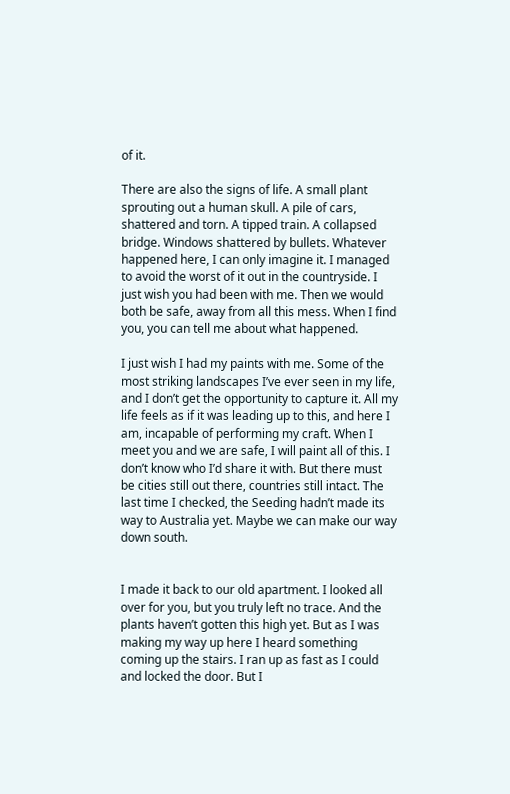of it.

There are also the signs of life. A small plant sprouting out a human skull. A pile of cars, shattered and torn. A tipped train. A collapsed bridge. Windows shattered by bullets. Whatever happened here, I can only imagine it. I managed to avoid the worst of it out in the countryside. I just wish you had been with me. Then we would both be safe, away from all this mess. When I find you, you can tell me about what happened.

I just wish I had my paints with me. Some of the most striking landscapes I’ve ever seen in my life, and I don’t get the opportunity to capture it. All my life feels as if it was leading up to this, and here I am, incapable of performing my craft. When I meet you and we are safe, I will paint all of this. I don’t know who I’d share it with. But there must be cities still out there, countries still intact. The last time I checked, the Seeding hadn’t made its way to Australia yet. Maybe we can make our way down south.


I made it back to our old apartment. I looked all over for you, but you truly left no trace. And the plants haven’t gotten this high yet. But as I was making my way up here I heard something coming up the stairs. I ran up as fast as I could and locked the door. But I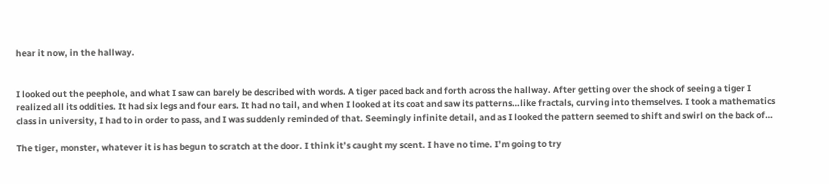hear it now, in the hallway.


I looked out the peephole, and what I saw can barely be described with words. A tiger paced back and forth across the hallway. After getting over the shock of seeing a tiger I realized all its oddities. It had six legs and four ears. It had no tail, and when I looked at its coat and saw its patterns…like fractals, curving into themselves. I took a mathematics class in university, I had to in order to pass, and I was suddenly reminded of that. Seemingly infinite detail, and as I looked the pattern seemed to shift and swirl on the back of…

The tiger, monster, whatever it is has begun to scratch at the door. I think it’s caught my scent. I have no time. I’m going to try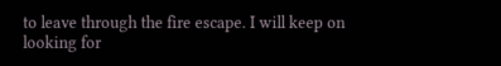to leave through the fire escape. I will keep on looking for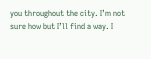you throughout the city. I’m not sure how but I’ll find a way. I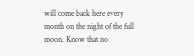will come back here every month on the night of the full moon. Know that no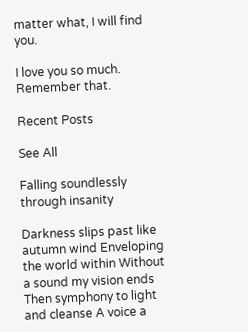matter what, I will find you.

I love you so much. Remember that.

Recent Posts

See All

Falling soundlessly through insanity

Darkness slips past like autumn wind Enveloping the world within Without a sound my vision ends Then symphony to light and cleanse A voice a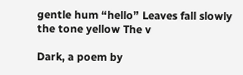gentle hum “hello” Leaves fall slowly the tone yellow The v

Dark, a poem by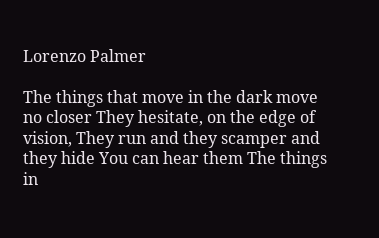Lorenzo Palmer

The things that move in the dark move no closer They hesitate, on the edge of vision, They run and they scamper and they hide You can hear them The things in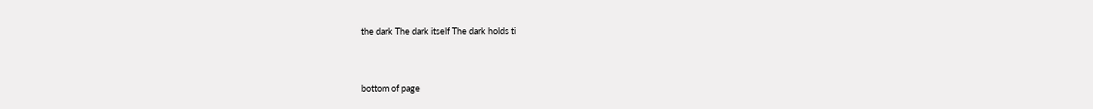the dark The dark itself The dark holds ti


bottom of page